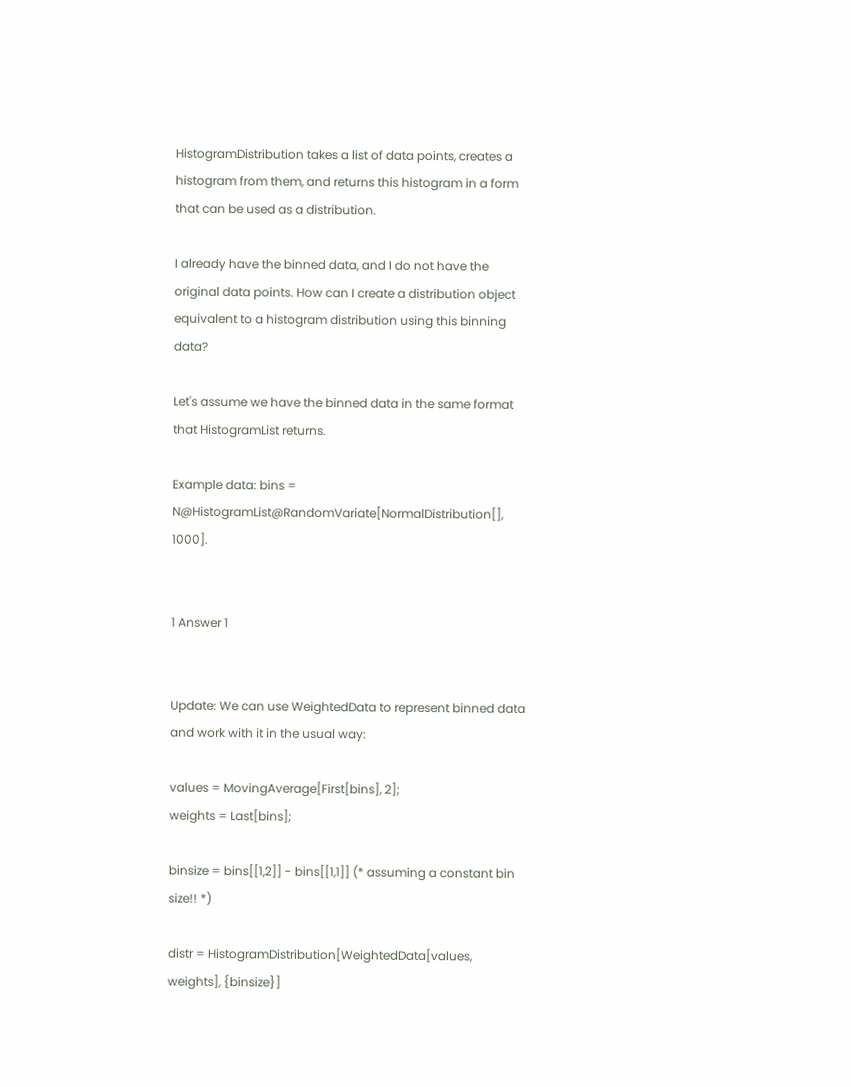HistogramDistribution takes a list of data points, creates a histogram from them, and returns this histogram in a form that can be used as a distribution.

I already have the binned data, and I do not have the original data points. How can I create a distribution object equivalent to a histogram distribution using this binning data?

Let's assume we have the binned data in the same format that HistogramList returns.

Example data: bins = N@HistogramList@RandomVariate[NormalDistribution[], 1000].


1 Answer 1


Update: We can use WeightedData to represent binned data and work with it in the usual way:

values = MovingAverage[First[bins], 2];
weights = Last[bins];

binsize = bins[[1,2]] - bins[[1,1]] (* assuming a constant bin size!! *)

distr = HistogramDistribution[WeightedData[values, weights], {binsize}]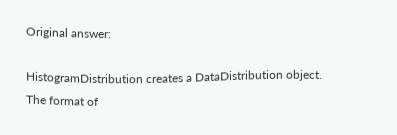Original answer:

HistogramDistribution creates a DataDistribution object. The format of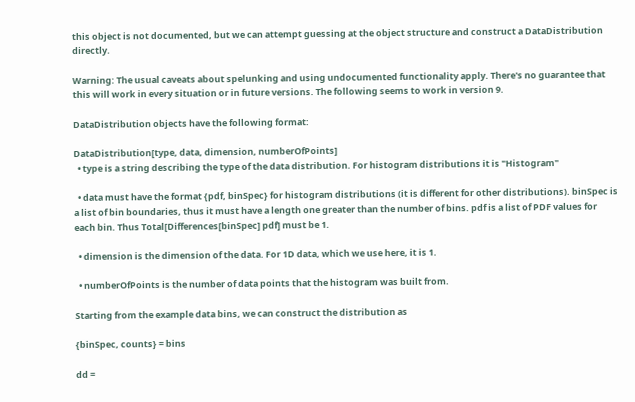this object is not documented, but we can attempt guessing at the object structure and construct a DataDistribution directly.

Warning: The usual caveats about spelunking and using undocumented functionality apply. There's no guarantee that this will work in every situation or in future versions. The following seems to work in version 9.

DataDistribution objects have the following format:

DataDistribution[type, data, dimension, numberOfPoints]
  • type is a string describing the type of the data distribution. For histogram distributions it is "Histogram"

  • data must have the format {pdf, binSpec} for histogram distributions (it is different for other distributions). binSpec is a list of bin boundaries, thus it must have a length one greater than the number of bins. pdf is a list of PDF values for each bin. Thus Total[Differences[binSpec] pdf] must be 1.

  • dimension is the dimension of the data. For 1D data, which we use here, it is 1.

  • numberOfPoints is the number of data points that the histogram was built from.

Starting from the example data bins, we can construct the distribution as

{binSpec, counts} = bins

dd =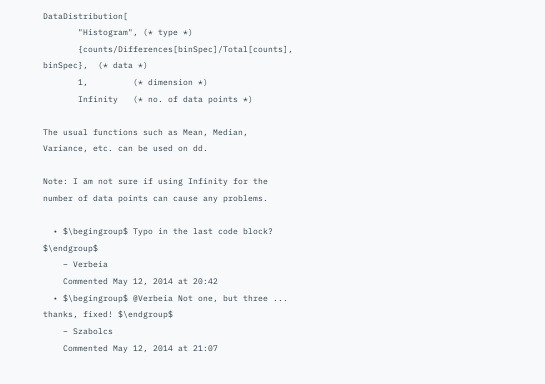DataDistribution[
       "Histogram", (* type *)
       {counts/Differences[binSpec]/Total[counts], binSpec},  (* data *)
       1,         (* dimension *)
       Infinity   (* no. of data points *)

The usual functions such as Mean, Median, Variance, etc. can be used on dd.

Note: I am not sure if using Infinity for the number of data points can cause any problems.

  • $\begingroup$ Typo in the last code block? $\endgroup$
    – Verbeia
    Commented May 12, 2014 at 20:42
  • $\begingroup$ @Verbeia Not one, but three ... thanks, fixed! $\endgroup$
    – Szabolcs
    Commented May 12, 2014 at 21:07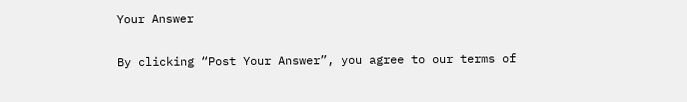Your Answer

By clicking “Post Your Answer”, you agree to our terms of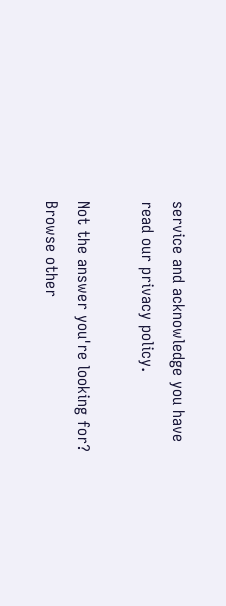service and acknowledge you have read our privacy policy.

Not the answer you're looking for? Browse other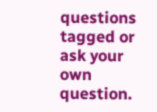questions tagged or ask your own question.